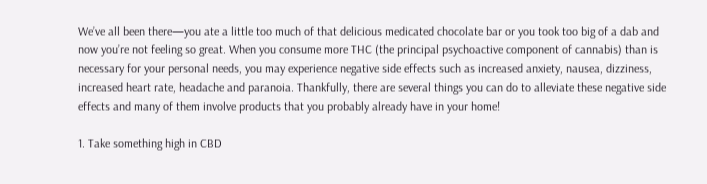We’ve all been there—you ate a little too much of that delicious medicated chocolate bar or you took too big of a dab and now you’re not feeling so great. When you consume more THC (the principal psychoactive component of cannabis) than is necessary for your personal needs, you may experience negative side effects such as increased anxiety, nausea, dizziness, increased heart rate, headache and paranoia. Thankfully, there are several things you can do to alleviate these negative side effects and many of them involve products that you probably already have in your home!

1. Take something high in CBD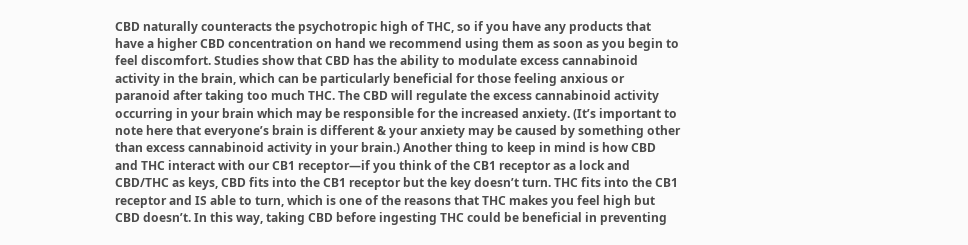CBD naturally counteracts the psychotropic high of THC, so if you have any products that have a higher CBD concentration on hand we recommend using them as soon as you begin to feel discomfort. Studies show that CBD has the ability to modulate excess cannabinoid activity in the brain, which can be particularly beneficial for those feeling anxious or paranoid after taking too much THC. The CBD will regulate the excess cannabinoid activity occurring in your brain which may be responsible for the increased anxiety. (It’s important to note here that everyone’s brain is different & your anxiety may be caused by something other than excess cannabinoid activity in your brain.) Another thing to keep in mind is how CBD and THC interact with our CB1 receptor—if you think of the CB1 receptor as a lock and CBD/THC as keys, CBD fits into the CB1 receptor but the key doesn’t turn. THC fits into the CB1 receptor and IS able to turn, which is one of the reasons that THC makes you feel high but CBD doesn’t. In this way, taking CBD before ingesting THC could be beneficial in preventing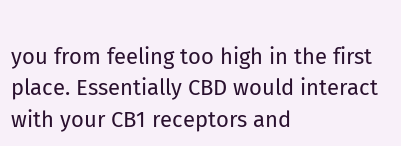you from feeling too high in the first place. Essentially CBD would interact with your CB1 receptors and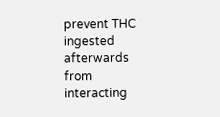prevent THC ingested afterwards from interacting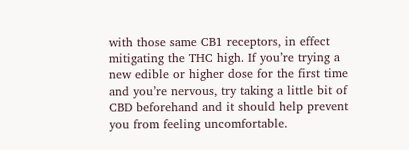with those same CB1 receptors, in effect mitigating the THC high. If you’re trying a new edible or higher dose for the first time and you’re nervous, try taking a little bit of CBD beforehand and it should help prevent you from feeling uncomfortable.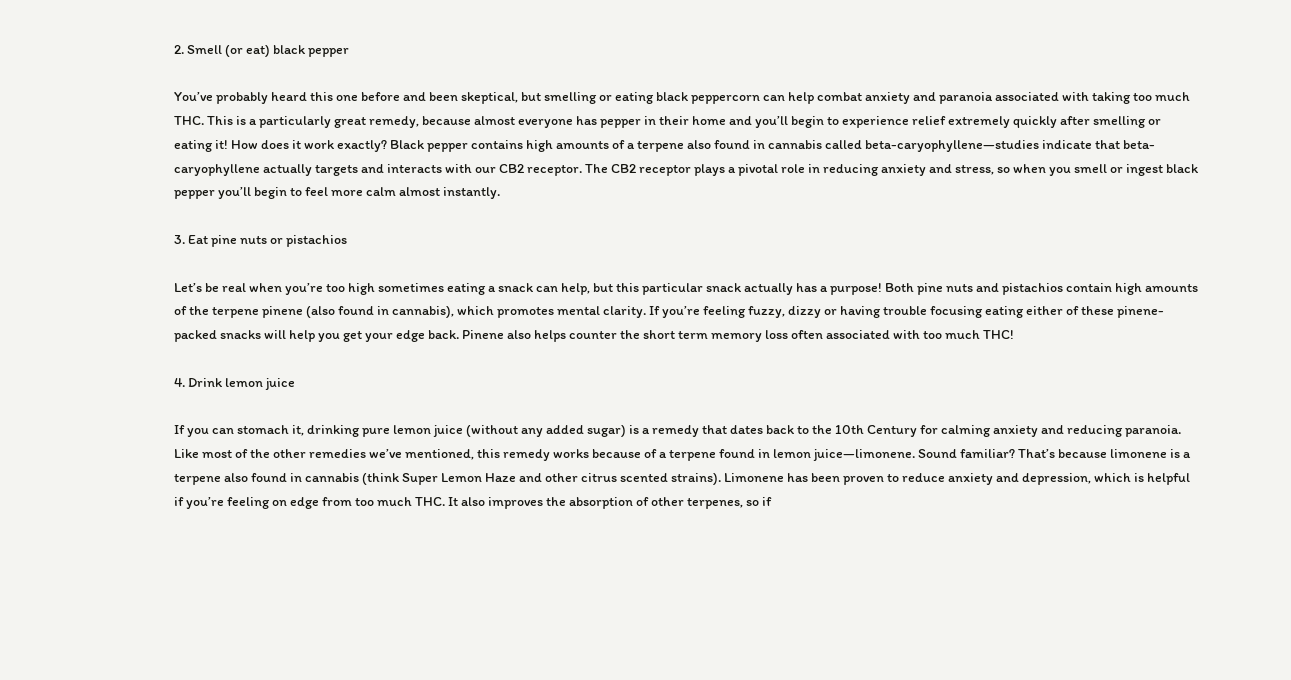2. Smell (or eat) black pepper

You’ve probably heard this one before and been skeptical, but smelling or eating black peppercorn can help combat anxiety and paranoia associated with taking too much THC. This is a particularly great remedy, because almost everyone has pepper in their home and you’ll begin to experience relief extremely quickly after smelling or eating it! How does it work exactly? Black pepper contains high amounts of a terpene also found in cannabis called beta-caryophyllene—studies indicate that beta-caryophyllene actually targets and interacts with our CB2 receptor. The CB2 receptor plays a pivotal role in reducing anxiety and stress, so when you smell or ingest black pepper you’ll begin to feel more calm almost instantly.

3. Eat pine nuts or pistachios

Let’s be real when you’re too high sometimes eating a snack can help, but this particular snack actually has a purpose! Both pine nuts and pistachios contain high amounts of the terpene pinene (also found in cannabis), which promotes mental clarity. If you’re feeling fuzzy, dizzy or having trouble focusing eating either of these pinene-packed snacks will help you get your edge back. Pinene also helps counter the short term memory loss often associated with too much THC!

4. Drink lemon juice

If you can stomach it, drinking pure lemon juice (without any added sugar) is a remedy that dates back to the 10th Century for calming anxiety and reducing paranoia. Like most of the other remedies we’ve mentioned, this remedy works because of a terpene found in lemon juice—limonene. Sound familiar? That’s because limonene is a terpene also found in cannabis (think Super Lemon Haze and other citrus scented strains). Limonene has been proven to reduce anxiety and depression, which is helpful if you’re feeling on edge from too much THC. It also improves the absorption of other terpenes, so if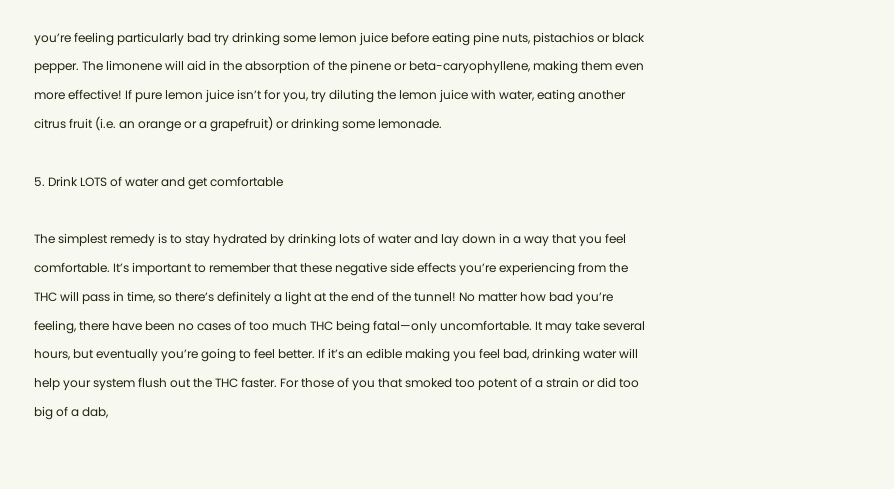you’re feeling particularly bad try drinking some lemon juice before eating pine nuts, pistachios or black pepper. The limonene will aid in the absorption of the pinene or beta-caryophyllene, making them even more effective! If pure lemon juice isn’t for you, try diluting the lemon juice with water, eating another citrus fruit (i.e. an orange or a grapefruit) or drinking some lemonade.

5. Drink LOTS of water and get comfortable

The simplest remedy is to stay hydrated by drinking lots of water and lay down in a way that you feel comfortable. It’s important to remember that these negative side effects you’re experiencing from the THC will pass in time, so there’s definitely a light at the end of the tunnel! No matter how bad you’re feeling, there have been no cases of too much THC being fatal—only uncomfortable. It may take several hours, but eventually you’re going to feel better. If it’s an edible making you feel bad, drinking water will help your system flush out the THC faster. For those of you that smoked too potent of a strain or did too big of a dab,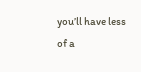you’ll have less of a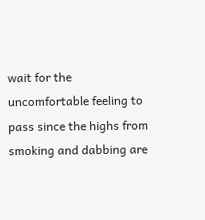wait for the uncomfortable feeling to pass since the highs from smoking and dabbing are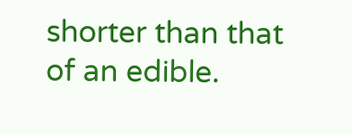shorter than that of an edible.